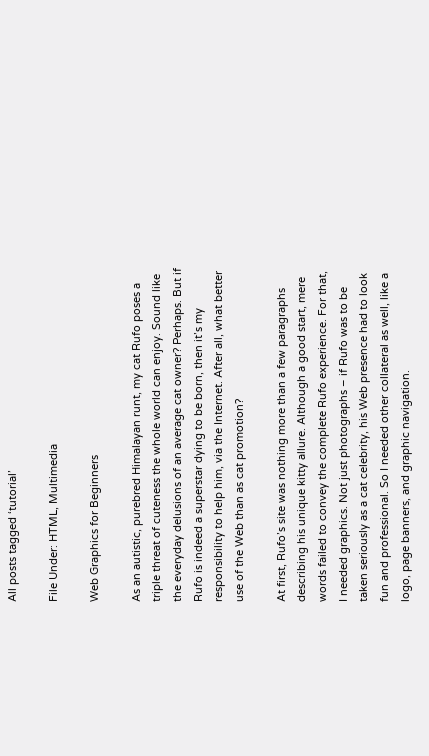All posts tagged ‘tutorial’

File Under: HTML, Multimedia

Web Graphics for Beginners

As an autistic, purebred Himalayan runt, my cat Rufo poses a triple threat of cuteness the whole world can enjoy. Sound like the everyday delusions of an average cat owner? Perhaps. But if Rufo is indeed a superstar dying to be born, then it’s my responsibility to help him, via the Internet. After all, what better use of the Web than as cat promotion?

At first, Rufo’s site was nothing more than a few paragraphs describing his unique kitty allure. Although a good start, mere words failed to convey the complete Rufo experience. For that, I needed graphics. Not just photographs – if Rufo was to be taken seriously as a cat celebrity, his Web presence had to look fun and professional. So I needed other collateral as well, like a logo, page banners, and graphic navigation.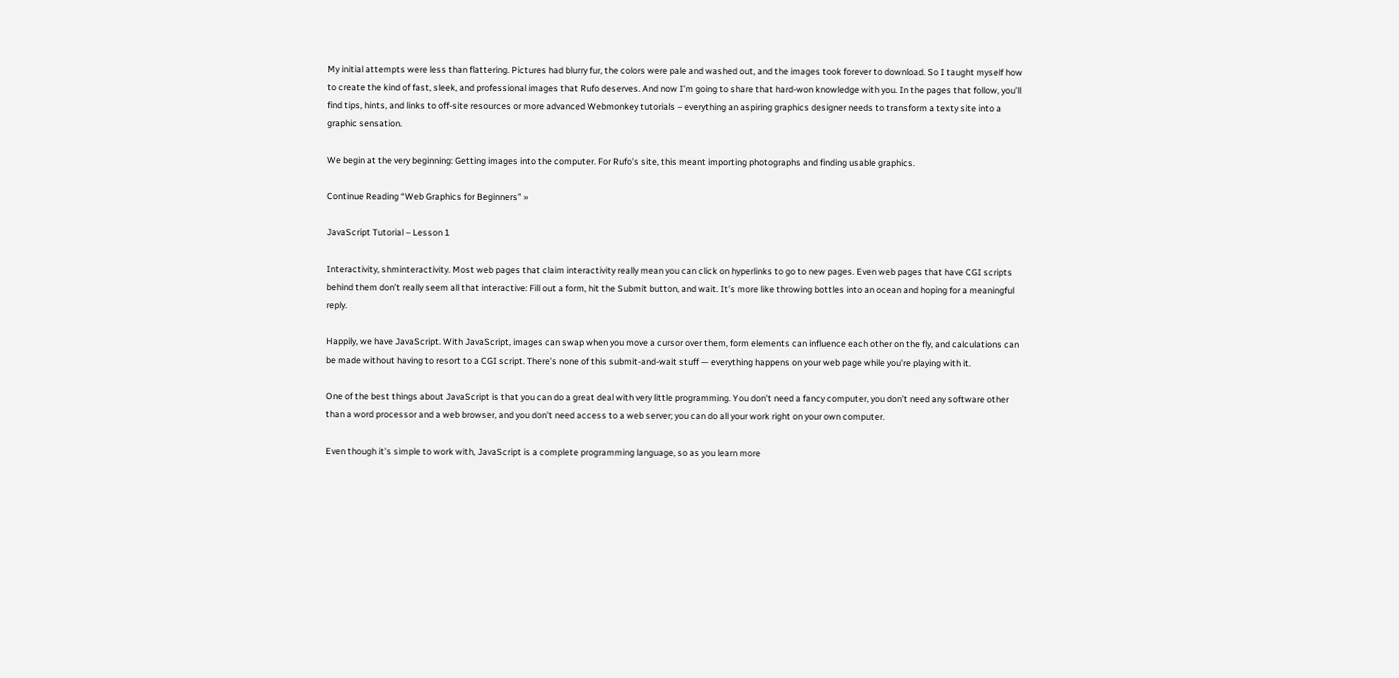My initial attempts were less than flattering. Pictures had blurry fur, the colors were pale and washed out, and the images took forever to download. So I taught myself how to create the kind of fast, sleek, and professional images that Rufo deserves. And now I’m going to share that hard-won knowledge with you. In the pages that follow, you’ll find tips, hints, and links to off-site resources or more advanced Webmonkey tutorials – everything an aspiring graphics designer needs to transform a texty site into a graphic sensation.

We begin at the very beginning: Getting images into the computer. For Rufo’s site, this meant importing photographs and finding usable graphics.

Continue Reading “Web Graphics for Beginners” »

JavaScript Tutorial – Lesson 1

Interactivity, shminteractivity. Most web pages that claim interactivity really mean you can click on hyperlinks to go to new pages. Even web pages that have CGI scripts behind them don’t really seem all that interactive: Fill out a form, hit the Submit button, and wait. It’s more like throwing bottles into an ocean and hoping for a meaningful reply.

Happily, we have JavaScript. With JavaScript, images can swap when you move a cursor over them, form elements can influence each other on the fly, and calculations can be made without having to resort to a CGI script. There’s none of this submit-and-wait stuff — everything happens on your web page while you’re playing with it.

One of the best things about JavaScript is that you can do a great deal with very little programming. You don’t need a fancy computer, you don’t need any software other than a word processor and a web browser, and you don’t need access to a web server; you can do all your work right on your own computer.

Even though it’s simple to work with, JavaScript is a complete programming language, so as you learn more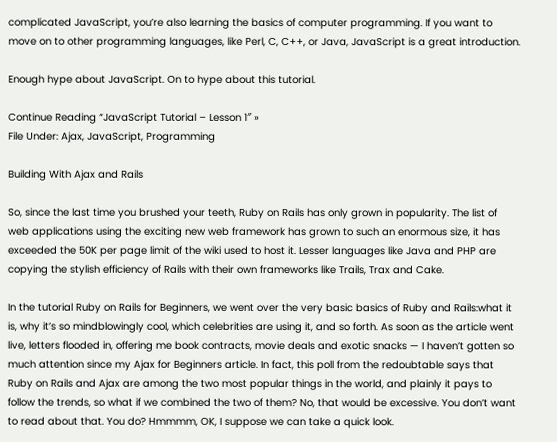complicated JavaScript, you’re also learning the basics of computer programming. If you want to move on to other programming languages, like Perl, C, C++, or Java, JavaScript is a great introduction.

Enough hype about JavaScript. On to hype about this tutorial.

Continue Reading “JavaScript Tutorial – Lesson 1″ »
File Under: Ajax, JavaScript, Programming

Building With Ajax and Rails

So, since the last time you brushed your teeth, Ruby on Rails has only grown in popularity. The list of web applications using the exciting new web framework has grown to such an enormous size, it has exceeded the 50K per page limit of the wiki used to host it. Lesser languages like Java and PHP are copying the stylish efficiency of Rails with their own frameworks like Trails, Trax and Cake.

In the tutorial Ruby on Rails for Beginners, we went over the very basic basics of Ruby and Rails:what it is, why it’s so mindblowingly cool, which celebrities are using it, and so forth. As soon as the article went live, letters flooded in, offering me book contracts, movie deals and exotic snacks — I haven’t gotten so much attention since my Ajax for Beginners article. In fact, this poll from the redoubtable says that Ruby on Rails and Ajax are among the two most popular things in the world, and plainly it pays to follow the trends, so what if we combined the two of them? No, that would be excessive. You don’t want to read about that. You do? Hmmmm, OK, I suppose we can take a quick look.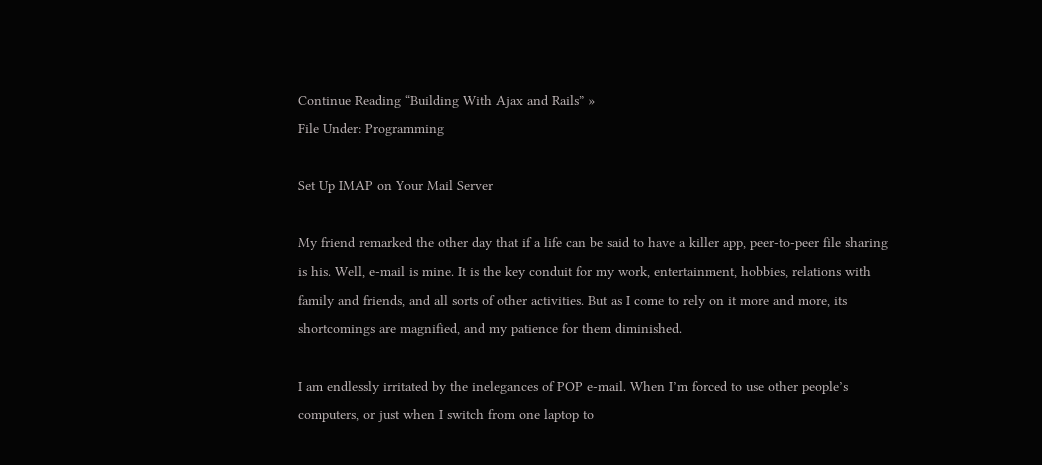Continue Reading “Building With Ajax and Rails” »
File Under: Programming

Set Up IMAP on Your Mail Server

My friend remarked the other day that if a life can be said to have a killer app, peer-to-peer file sharing is his. Well, e-mail is mine. It is the key conduit for my work, entertainment, hobbies, relations with family and friends, and all sorts of other activities. But as I come to rely on it more and more, its shortcomings are magnified, and my patience for them diminished.

I am endlessly irritated by the inelegances of POP e-mail. When I’m forced to use other people’s computers, or just when I switch from one laptop to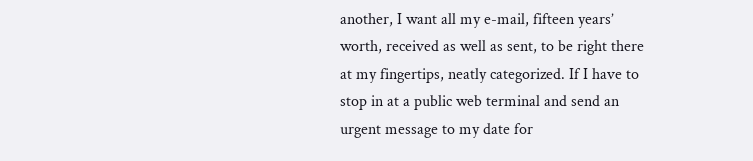another, I want all my e-mail, fifteen years’ worth, received as well as sent, to be right there at my fingertips, neatly categorized. If I have to stop in at a public web terminal and send an urgent message to my date for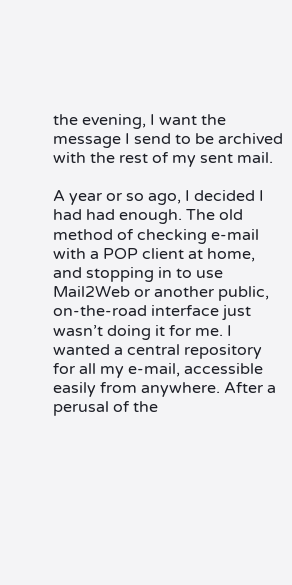the evening, I want the message I send to be archived with the rest of my sent mail.

A year or so ago, I decided I had had enough. The old method of checking e-mail with a POP client at home, and stopping in to use Mail2Web or another public, on-the-road interface just wasn’t doing it for me. I wanted a central repository for all my e-mail, accessible easily from anywhere. After a perusal of the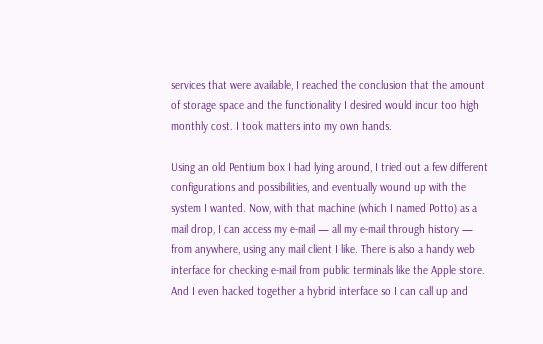services that were available, I reached the conclusion that the amount of storage space and the functionality I desired would incur too high monthly cost. I took matters into my own hands.

Using an old Pentium box I had lying around, I tried out a few different configurations and possibilities, and eventually wound up with the system I wanted. Now, with that machine (which I named Potto) as a mail drop, I can access my e-mail — all my e-mail through history — from anywhere, using any mail client I like. There is also a handy web interface for checking e-mail from public terminals like the Apple store. And I even hacked together a hybrid interface so I can call up and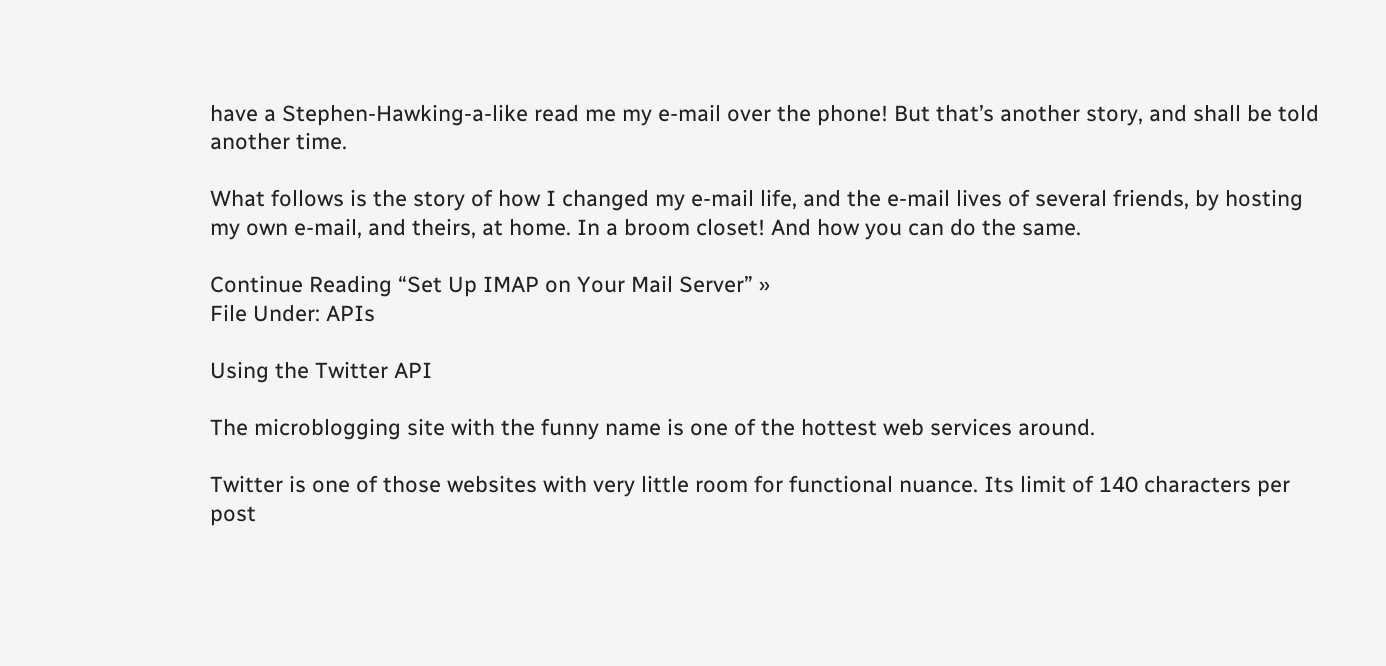have a Stephen-Hawking-a-like read me my e-mail over the phone! But that’s another story, and shall be told another time.

What follows is the story of how I changed my e-mail life, and the e-mail lives of several friends, by hosting my own e-mail, and theirs, at home. In a broom closet! And how you can do the same.

Continue Reading “Set Up IMAP on Your Mail Server” »
File Under: APIs

Using the Twitter API

The microblogging site with the funny name is one of the hottest web services around.

Twitter is one of those websites with very little room for functional nuance. Its limit of 140 characters per post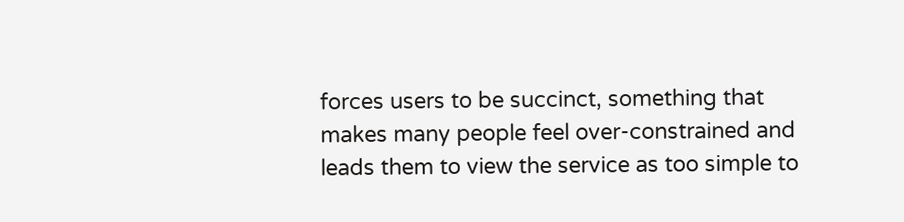forces users to be succinct, something that makes many people feel over-constrained and leads them to view the service as too simple to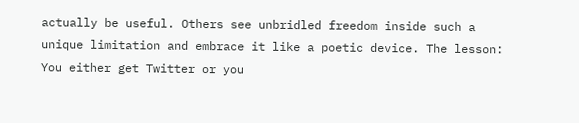actually be useful. Others see unbridled freedom inside such a unique limitation and embrace it like a poetic device. The lesson: You either get Twitter or you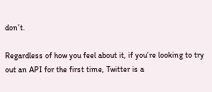don’t.

Regardless of how you feel about it, if you’re looking to try out an API for the first time, Twitter is a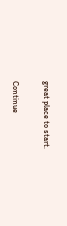great place to start.

Continue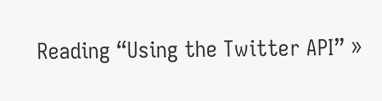Reading “Using the Twitter API” »